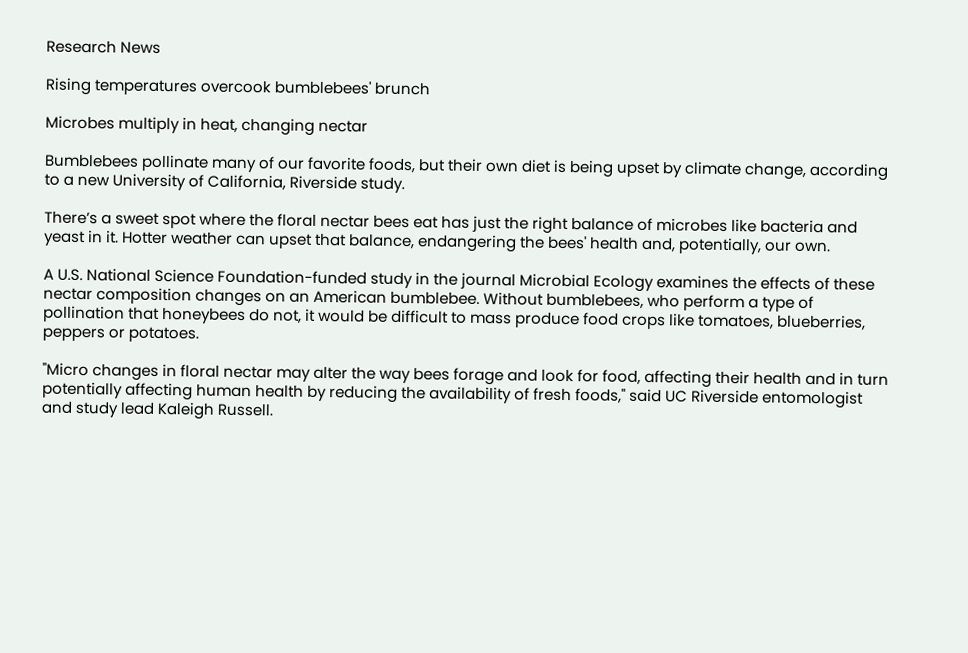Research News

Rising temperatures overcook bumblebees' brunch

Microbes multiply in heat, changing nectar

Bumblebees pollinate many of our favorite foods, but their own diet is being upset by climate change, according to a new University of California, Riverside study.

There’s a sweet spot where the floral nectar bees eat has just the right balance of microbes like bacteria and yeast in it. Hotter weather can upset that balance, endangering the bees' health and, potentially, our own.

A U.S. National Science Foundation-funded study in the journal Microbial Ecology examines the effects of these nectar composition changes on an American bumblebee. Without bumblebees, who perform a type of pollination that honeybees do not, it would be difficult to mass produce food crops like tomatoes, blueberries, peppers or potatoes.

"Micro changes in floral nectar may alter the way bees forage and look for food, affecting their health and in turn potentially affecting human health by reducing the availability of fresh foods," said UC Riverside entomologist and study lead Kaleigh Russell.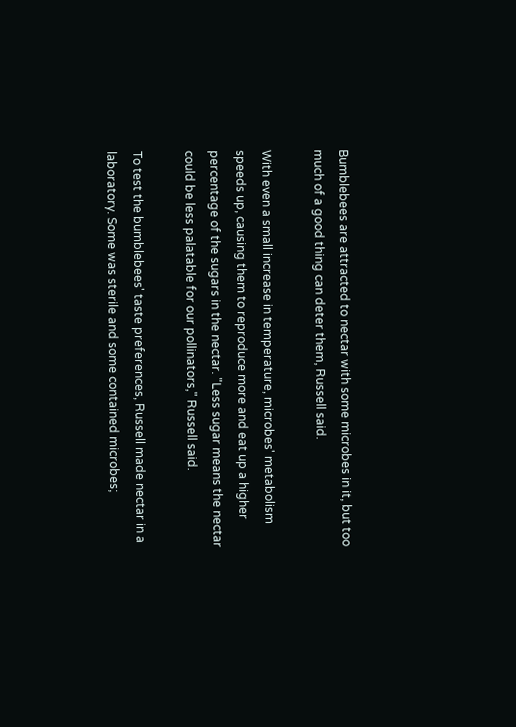Bumblebees are attracted to nectar with some microbes in it, but too much of a good thing can deter them, Russell said.

With even a small increase in temperature, microbes' metabolism speeds up, causing them to reproduce more and eat up a higher percentage of the sugars in the nectar. "Less sugar means the nectar could be less palatable for our pollinators," Russell said.

To test the bumblebees' taste preferences, Russell made nectar in a laboratory. Some was sterile and some contained microbes;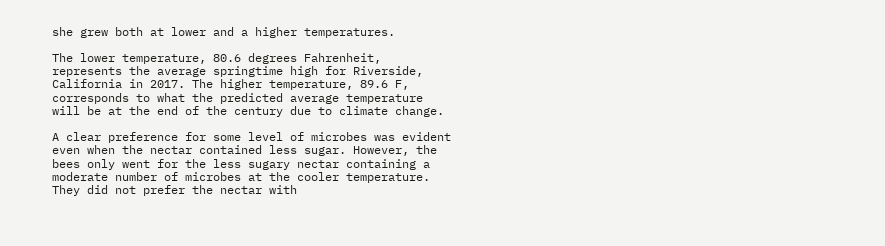she grew both at lower and a higher temperatures.

The lower temperature, 80.6 degrees Fahrenheit, represents the average springtime high for Riverside, California in 2017. The higher temperature, 89.6 F, corresponds to what the predicted average temperature will be at the end of the century due to climate change.

A clear preference for some level of microbes was evident even when the nectar contained less sugar. However, the bees only went for the less sugary nectar containing a moderate number of microbes at the cooler temperature. They did not prefer the nectar with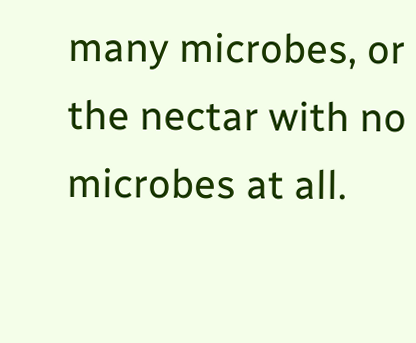many microbes, or the nectar with no microbes at all.